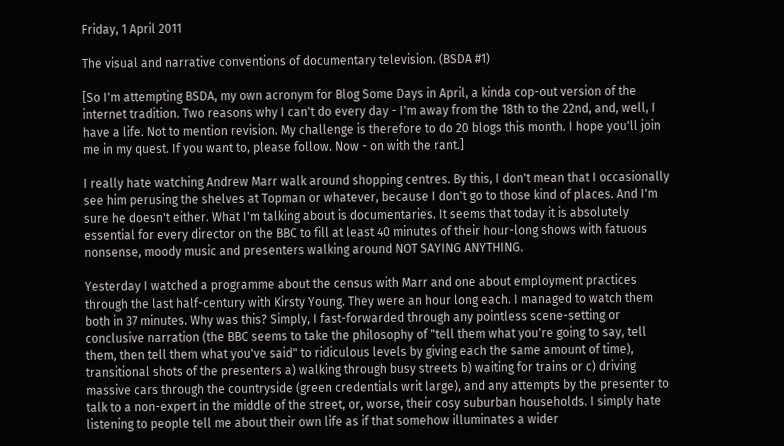Friday, 1 April 2011

The visual and narrative conventions of documentary television. (BSDA #1)

[So I'm attempting BSDA, my own acronym for Blog Some Days in April, a kinda cop-out version of the internet tradition. Two reasons why I can't do every day - I'm away from the 18th to the 22nd, and, well, I have a life. Not to mention revision. My challenge is therefore to do 20 blogs this month. I hope you'll join me in my quest. If you want to, please follow. Now - on with the rant.]

I really hate watching Andrew Marr walk around shopping centres. By this, I don't mean that I occasionally see him perusing the shelves at Topman or whatever, because I don't go to those kind of places. And I'm sure he doesn't either. What I'm talking about is documentaries. It seems that today it is absolutely essential for every director on the BBC to fill at least 40 minutes of their hour-long shows with fatuous nonsense, moody music and presenters walking around NOT SAYING ANYTHING.

Yesterday I watched a programme about the census with Marr and one about employment practices through the last half-century with Kirsty Young. They were an hour long each. I managed to watch them both in 37 minutes. Why was this? Simply, I fast-forwarded through any pointless scene-setting or conclusive narration (the BBC seems to take the philosophy of "tell them what you're going to say, tell them, then tell them what you've said" to ridiculous levels by giving each the same amount of time), transitional shots of the presenters a) walking through busy streets b) waiting for trains or c) driving massive cars through the countryside (green credentials writ large), and any attempts by the presenter to talk to a non-expert in the middle of the street, or, worse, their cosy suburban households. I simply hate listening to people tell me about their own life as if that somehow illuminates a wider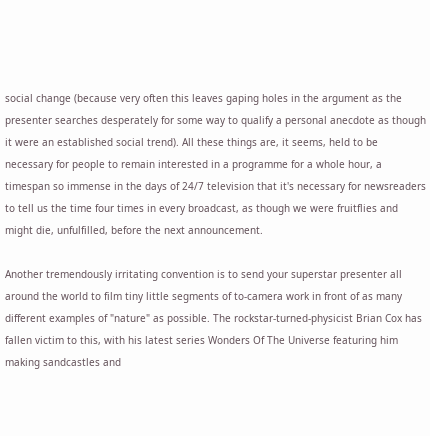social change (because very often this leaves gaping holes in the argument as the presenter searches desperately for some way to qualify a personal anecdote as though it were an established social trend). All these things are, it seems, held to be necessary for people to remain interested in a programme for a whole hour, a timespan so immense in the days of 24/7 television that it's necessary for newsreaders to tell us the time four times in every broadcast, as though we were fruitflies and might die, unfulfilled, before the next announcement.

Another tremendously irritating convention is to send your superstar presenter all around the world to film tiny little segments of to-camera work in front of as many different examples of "nature" as possible. The rockstar-turned-physicist Brian Cox has fallen victim to this, with his latest series Wonders Of The Universe featuring him making sandcastles and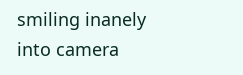smiling inanely into camera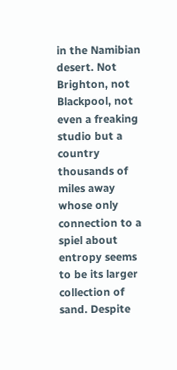in the Namibian desert. Not Brighton, not Blackpool, not even a freaking studio but a country thousands of miles away whose only connection to a spiel about entropy seems to be its larger collection of sand. Despite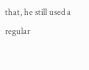that, he still used a regular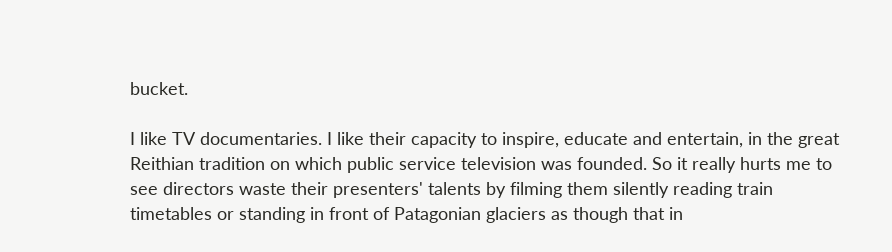bucket.

I like TV documentaries. I like their capacity to inspire, educate and entertain, in the great Reithian tradition on which public service television was founded. So it really hurts me to see directors waste their presenters' talents by filming them silently reading train timetables or standing in front of Patagonian glaciers as though that in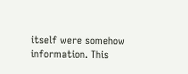itself were somehow information. This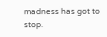madness has got to stop.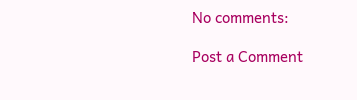No comments:

Post a Comment